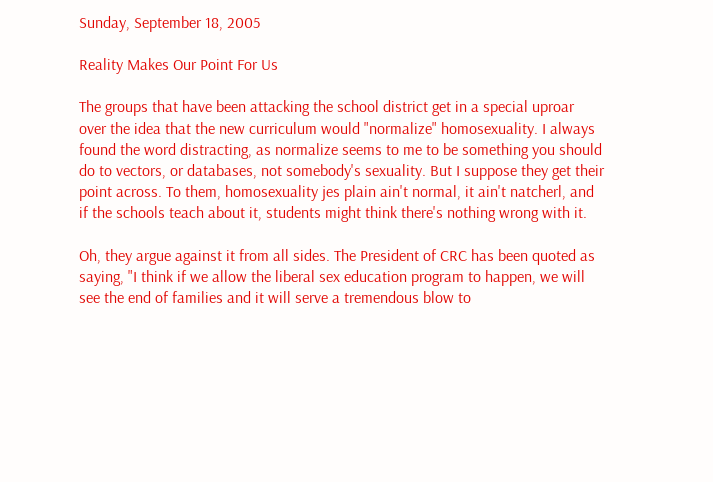Sunday, September 18, 2005

Reality Makes Our Point For Us

The groups that have been attacking the school district get in a special uproar over the idea that the new curriculum would "normalize" homosexuality. I always found the word distracting, as normalize seems to me to be something you should do to vectors, or databases, not somebody's sexuality. But I suppose they get their point across. To them, homosexuality jes plain ain't normal, it ain't natcherl, and if the schools teach about it, students might think there's nothing wrong with it.

Oh, they argue against it from all sides. The President of CRC has been quoted as saying, "I think if we allow the liberal sex education program to happen, we will see the end of families and it will serve a tremendous blow to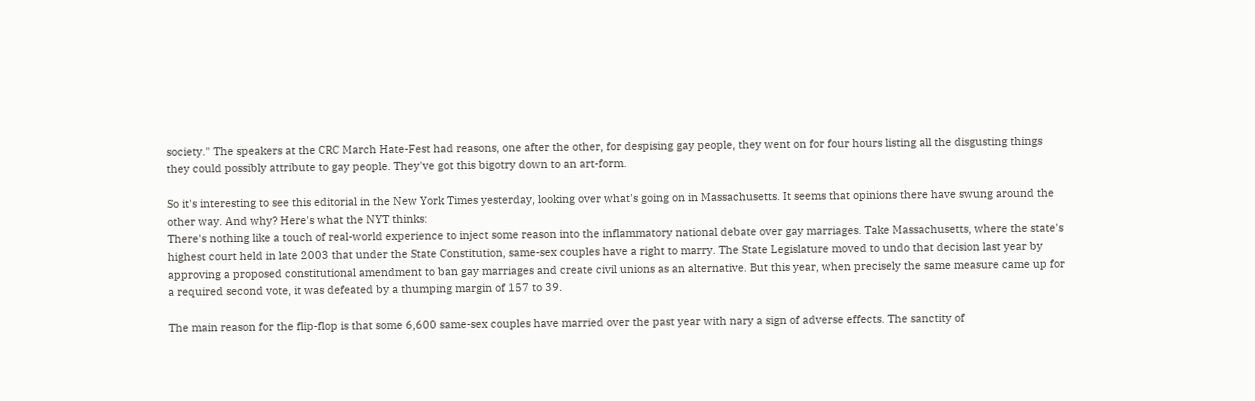society." The speakers at the CRC March Hate-Fest had reasons, one after the other, for despising gay people, they went on for four hours listing all the disgusting things they could possibly attribute to gay people. They've got this bigotry down to an art-form.

So it's interesting to see this editorial in the New York Times yesterday, looking over what's going on in Massachusetts. It seems that opinions there have swung around the other way. And why? Here's what the NYT thinks:
There's nothing like a touch of real-world experience to inject some reason into the inflammatory national debate over gay marriages. Take Massachusetts, where the state's highest court held in late 2003 that under the State Constitution, same-sex couples have a right to marry. The State Legislature moved to undo that decision last year by approving a proposed constitutional amendment to ban gay marriages and create civil unions as an alternative. But this year, when precisely the same measure came up for a required second vote, it was defeated by a thumping margin of 157 to 39.

The main reason for the flip-flop is that some 6,600 same-sex couples have married over the past year with nary a sign of adverse effects. The sanctity of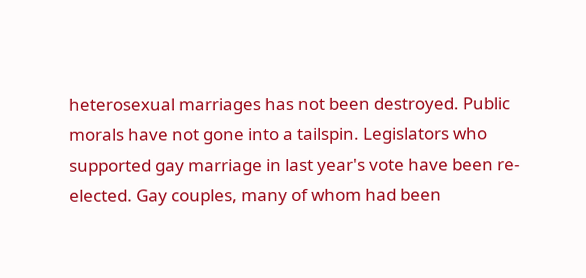heterosexual marriages has not been destroyed. Public morals have not gone into a tailspin. Legislators who supported gay marriage in last year's vote have been re-elected. Gay couples, many of whom had been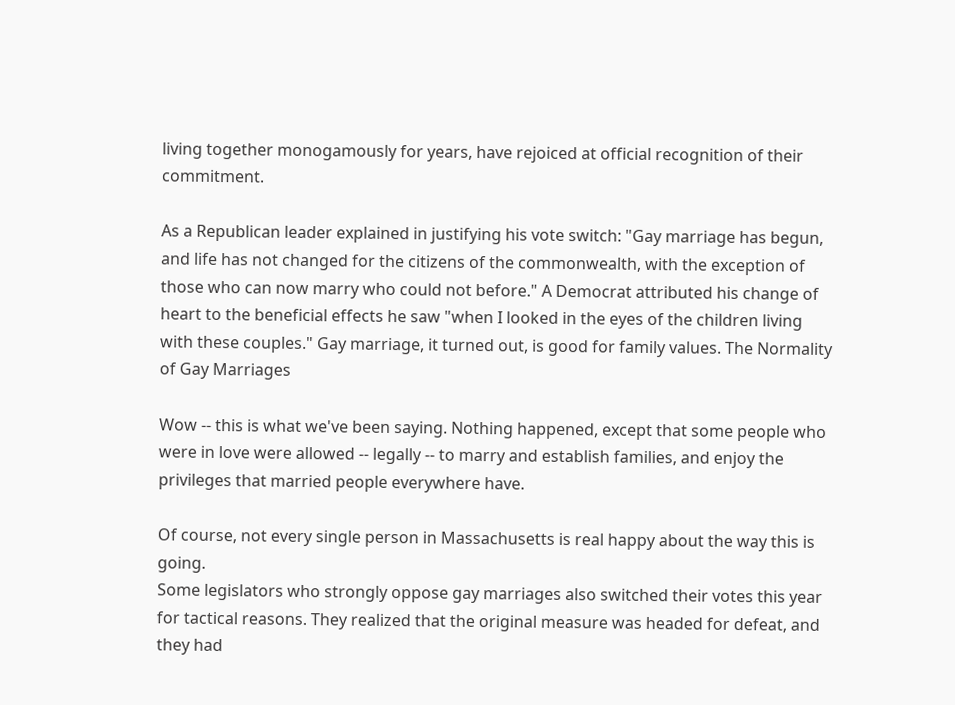living together monogamously for years, have rejoiced at official recognition of their commitment.

As a Republican leader explained in justifying his vote switch: "Gay marriage has begun, and life has not changed for the citizens of the commonwealth, with the exception of those who can now marry who could not before." A Democrat attributed his change of heart to the beneficial effects he saw "when I looked in the eyes of the children living with these couples." Gay marriage, it turned out, is good for family values. The Normality of Gay Marriages

Wow -- this is what we've been saying. Nothing happened, except that some people who were in love were allowed -- legally -- to marry and establish families, and enjoy the privileges that married people everywhere have.

Of course, not every single person in Massachusetts is real happy about the way this is going.
Some legislators who strongly oppose gay marriages also switched their votes this year for tactical reasons. They realized that the original measure was headed for defeat, and they had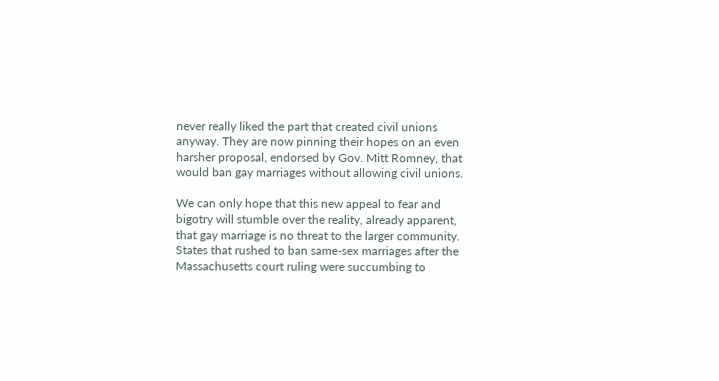never really liked the part that created civil unions anyway. They are now pinning their hopes on an even harsher proposal, endorsed by Gov. Mitt Romney, that would ban gay marriages without allowing civil unions.

We can only hope that this new appeal to fear and bigotry will stumble over the reality, already apparent, that gay marriage is no threat to the larger community. States that rushed to ban same-sex marriages after the Massachusetts court ruling were succumbing to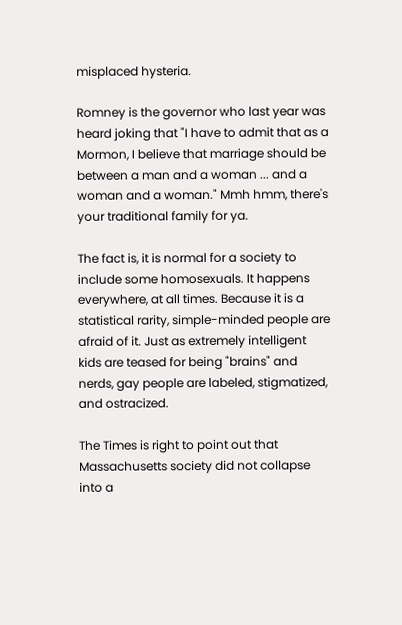misplaced hysteria.

Romney is the governor who last year was heard joking that "I have to admit that as a Mormon, I believe that marriage should be between a man and a woman ... and a woman and a woman." Mmh hmm, there's your traditional family for ya.

The fact is, it is normal for a society to include some homosexuals. It happens everywhere, at all times. Because it is a statistical rarity, simple-minded people are afraid of it. Just as extremely intelligent kids are teased for being "brains" and nerds, gay people are labeled, stigmatized, and ostracized.

The Times is right to point out that Massachusetts society did not collapse into a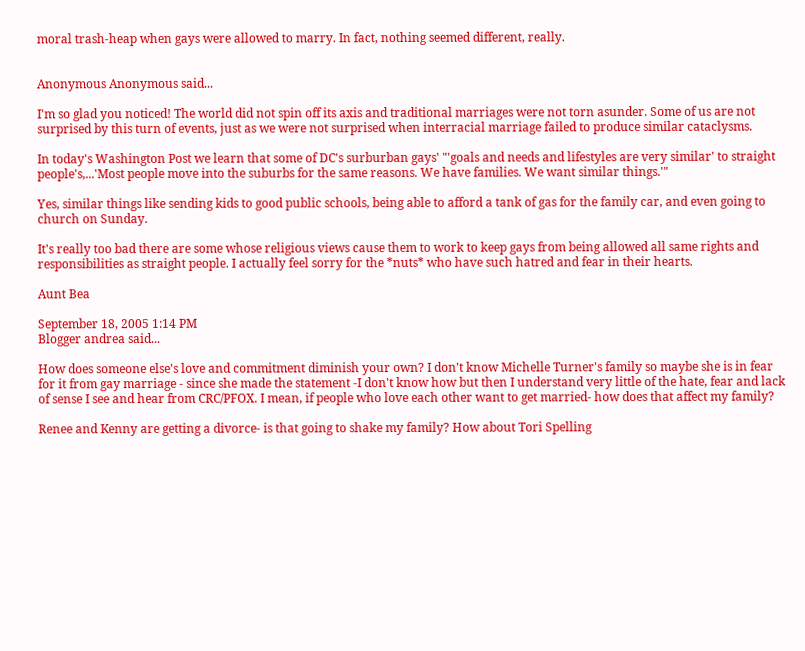moral trash-heap when gays were allowed to marry. In fact, nothing seemed different, really.


Anonymous Anonymous said...

I'm so glad you noticed! The world did not spin off its axis and traditional marriages were not torn asunder. Some of us are not surprised by this turn of events, just as we were not surprised when interracial marriage failed to produce similar cataclysms.

In today's Washington Post we learn that some of DC's surburban gays' "'goals and needs and lifestyles are very similar' to straight people's,...'Most people move into the suburbs for the same reasons. We have families. We want similar things.'"

Yes, similar things like sending kids to good public schools, being able to afford a tank of gas for the family car, and even going to church on Sunday.

It's really too bad there are some whose religious views cause them to work to keep gays from being allowed all same rights and responsibilities as straight people. I actually feel sorry for the *nuts* who have such hatred and fear in their hearts.

Aunt Bea

September 18, 2005 1:14 PM
Blogger andrea said...

How does someone else's love and commitment diminish your own? I don't know Michelle Turner's family so maybe she is in fear for it from gay marriage - since she made the statement -I don't know how but then I understand very little of the hate, fear and lack of sense I see and hear from CRC/PFOX. I mean, if people who love each other want to get married- how does that affect my family?

Renee and Kenny are getting a divorce- is that going to shake my family? How about Tori Spelling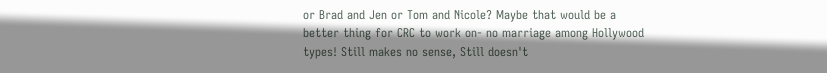or Brad and Jen or Tom and Nicole? Maybe that would be a better thing for CRC to work on- no marriage among Hollywood types! Still makes no sense, Still doesn't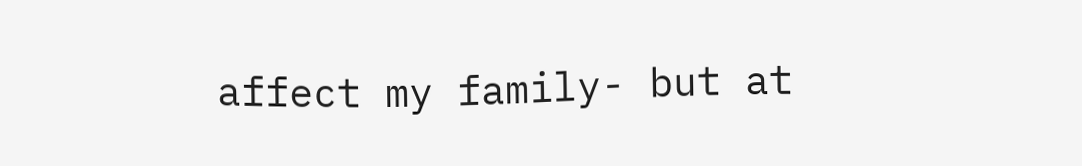affect my family- but at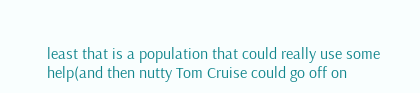least that is a population that could really use some help(and then nutty Tom Cruise could go off on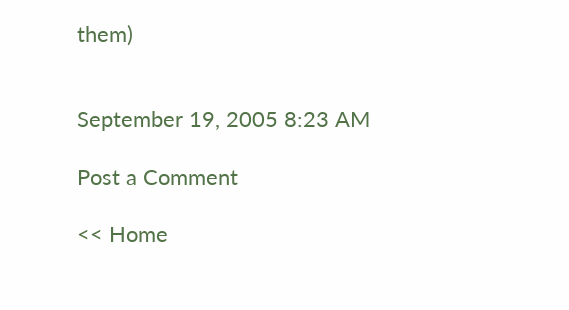them)


September 19, 2005 8:23 AM

Post a Comment

<< Home